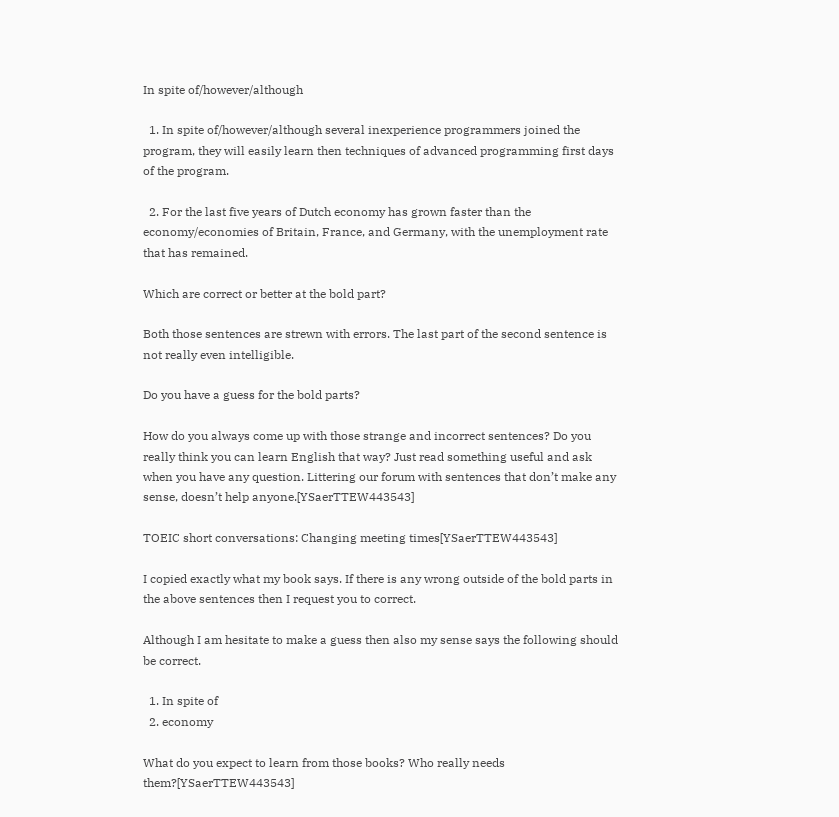In spite of/however/although

  1. In spite of/however/although several inexperience programmers joined the program, they will easily learn then techniques of advanced programming first days of the program.

  2. For the last five years of Dutch economy has grown faster than the economy/economies of Britain, France, and Germany, with the unemployment rate that has remained.

Which are correct or better at the bold part?

Both those sentences are strewn with errors. The last part of the second sentence is not really even intelligible.

Do you have a guess for the bold parts?

How do you always come up with those strange and incorrect sentences? Do you really think you can learn English that way? Just read something useful and ask when you have any question. Littering our forum with sentences that don’t make any sense, doesn’t help anyone.[YSaerTTEW443543]

TOEIC short conversations: Changing meeting times[YSaerTTEW443543]

I copied exactly what my book says. If there is any wrong outside of the bold parts in the above sentences then I request you to correct.

Although I am hesitate to make a guess then also my sense says the following should be correct.

  1. In spite of
  2. economy

What do you expect to learn from those books? Who really needs them?[YSaerTTEW443543]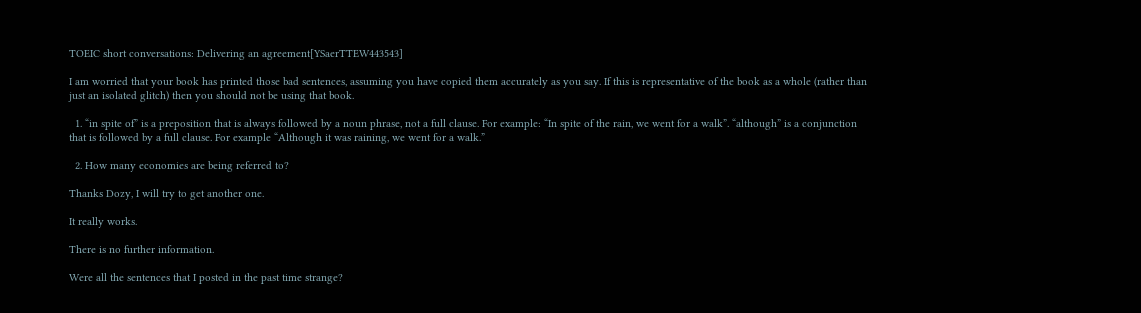TOEIC short conversations: Delivering an agreement[YSaerTTEW443543]

I am worried that your book has printed those bad sentences, assuming you have copied them accurately as you say. If this is representative of the book as a whole (rather than just an isolated glitch) then you should not be using that book.

  1. “in spite of” is a preposition that is always followed by a noun phrase, not a full clause. For example: “In spite of the rain, we went for a walk”. “although” is a conjunction that is followed by a full clause. For example “Although it was raining, we went for a walk.”

  2. How many economies are being referred to?

Thanks Dozy, I will try to get another one.

It really works.

There is no further information.

Were all the sentences that I posted in the past time strange?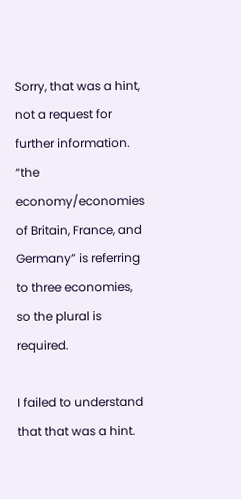Sorry, that was a hint, not a request for further information. “the economy/economies of Britain, France, and Germany” is referring to three economies, so the plural is required.

I failed to understand that that was a hint.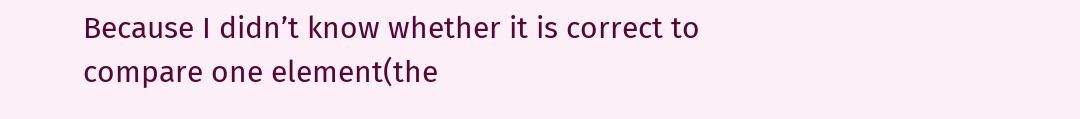Because I didn’t know whether it is correct to compare one element(the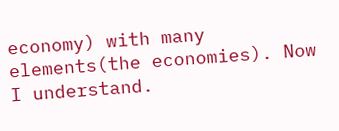economy) with many elements(the economies). Now I understand.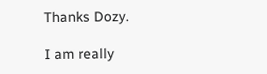Thanks Dozy.

I am really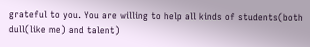grateful to you. You are willing to help all kinds of students(both dull(like me) and talent)